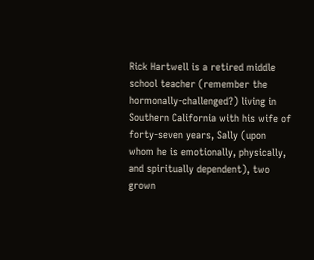Rick Hartwell is a retired middle school teacher (remember the hormonally-challenged?) living in Southern California with his wife of forty-seven years, Sally (upon whom he is emotionally, physically, and spiritually dependent), two grown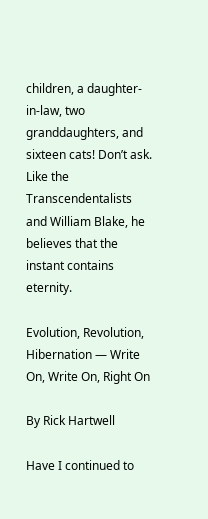children, a daughter-in-law, two granddaughters, and sixteen cats! Don’t ask. Like the Transcendentalists and William Blake, he believes that the instant contains eternity.

Evolution, Revolution, Hibernation — Write On, Write On, Right On

By Rick Hartwell

Have I continued to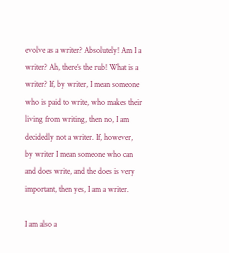evolve as a writer? Absolutely! Am I a writer? Ah, there’s the rub! What is a writer? If, by writer, I mean someone who is paid to write, who makes their living from writing, then no, I am decidedly not a writer. If, however, by writer I mean someone who can and does write, and the does is very important, then yes, I am a writer.

I am also a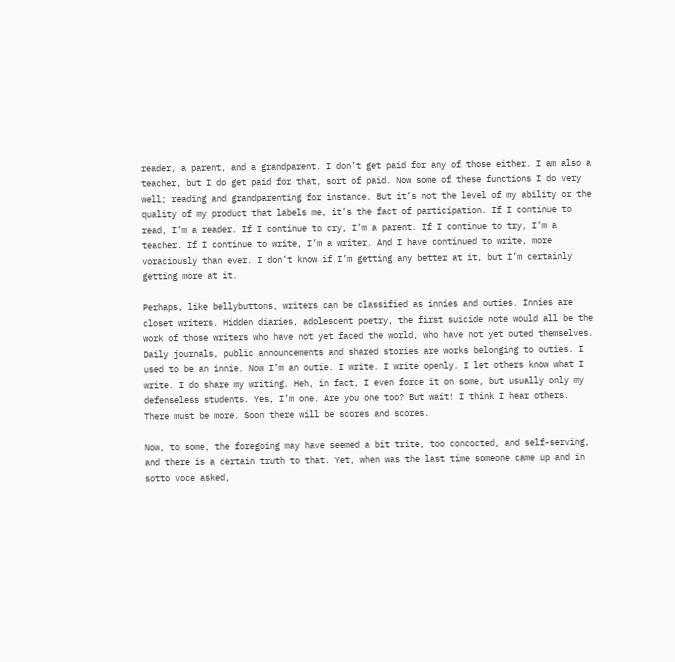reader, a parent, and a grandparent. I don’t get paid for any of those either. I am also a teacher, but I do get paid for that, sort of paid. Now some of these functions I do very well; reading and grandparenting for instance. But it’s not the level of my ability or the quality of my product that labels me, it’s the fact of participation. If I continue to read, I’m a reader. If I continue to cry, I’m a parent. If I continue to try, I’m a teacher. If I continue to write, I’m a writer. And I have continued to write, more voraciously than ever. I don’t know if I’m getting any better at it, but I’m certainly getting more at it.

Perhaps, like bellybuttons, writers can be classified as innies and outies. Innies are closet writers. Hidden diaries, adolescent poetry, the first suicide note would all be the work of those writers who have not yet faced the world, who have not yet outed themselves. Daily journals, public announcements and shared stories are works belonging to outies. I used to be an innie. Now I’m an outie. I write. I write openly. I let others know what I write. I do share my writing. Heh, in fact, I even force it on some, but usually only my defenseless students. Yes, I’m one. Are you one too? But wait! I think I hear others. There must be more. Soon there will be scores and scores.

Now, to some, the foregoing may have seemed a bit trite, too concocted, and self-serving, and there is a certain truth to that. Yet, when was the last time someone came up and in sotto voce asked,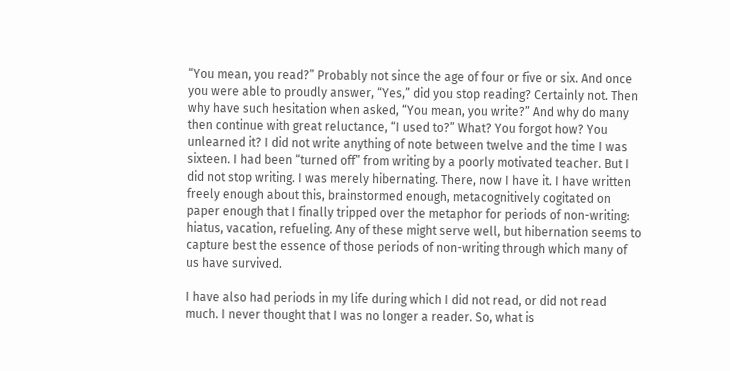“You mean, you read?” Probably not since the age of four or five or six. And once you were able to proudly answer, “Yes,” did you stop reading? Certainly not. Then why have such hesitation when asked, “You mean, you write?” And why do many then continue with great reluctance, “I used to?” What? You forgot how? You unlearned it? I did not write anything of note between twelve and the time I was sixteen. I had been “turned off” from writing by a poorly motivated teacher. But I did not stop writing. I was merely hibernating. There, now I have it. I have written freely enough about this, brainstormed enough, metacognitively cogitated on paper enough that I finally tripped over the metaphor for periods of non-writing: hiatus, vacation, refueling. Any of these might serve well, but hibernation seems to capture best the essence of those periods of non-writing through which many of us have survived.

I have also had periods in my life during which I did not read, or did not read much. I never thought that I was no longer a reader. So, what is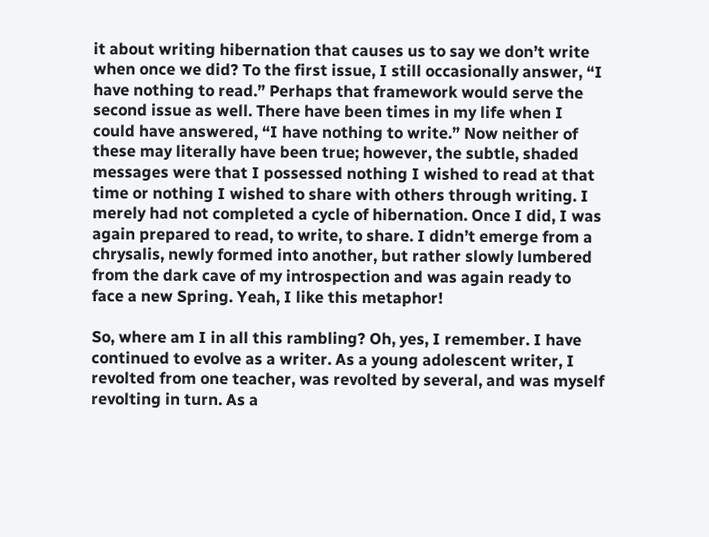it about writing hibernation that causes us to say we don’t write when once we did? To the first issue, I still occasionally answer, “I have nothing to read.” Perhaps that framework would serve the second issue as well. There have been times in my life when I could have answered, “I have nothing to write.” Now neither of these may literally have been true; however, the subtle, shaded messages were that I possessed nothing I wished to read at that time or nothing I wished to share with others through writing. I merely had not completed a cycle of hibernation. Once I did, I was again prepared to read, to write, to share. I didn’t emerge from a chrysalis, newly formed into another, but rather slowly lumbered from the dark cave of my introspection and was again ready to face a new Spring. Yeah, I like this metaphor!

So, where am I in all this rambling? Oh, yes, I remember. I have continued to evolve as a writer. As a young adolescent writer, I revolted from one teacher, was revolted by several, and was myself revolting in turn. As a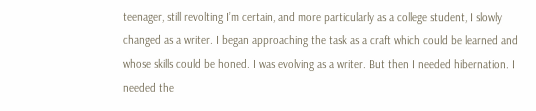teenager, still revolting I’m certain, and more particularly as a college student, I slowly changed as a writer. I began approaching the task as a craft which could be learned and whose skills could be honed. I was evolving as a writer. But then I needed hibernation. I needed the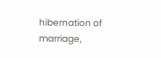hibernation of marriage,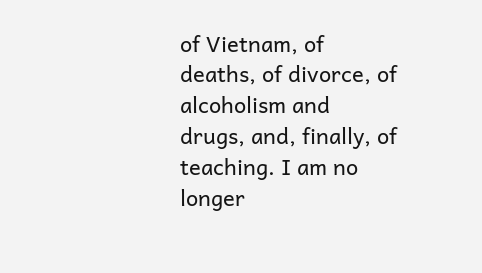of Vietnam, of deaths, of divorce, of alcoholism and drugs, and, finally, of teaching. I am no longer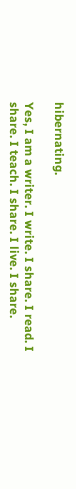hibernating.

Yes, I am a writer. I write. I share. I read. I share. I teach. I share. I live. I share.